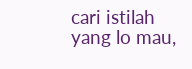cari istilah yang lo mau,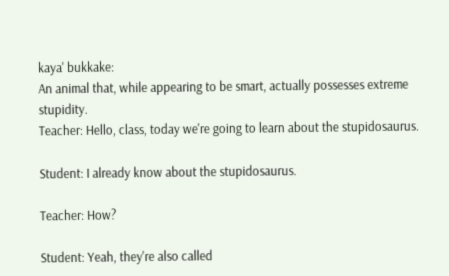kaya' bukkake:
An animal that, while appearing to be smart, actually possesses extreme stupidity.
Teacher: Hello, class, today we're going to learn about the stupidosaurus.

Student: I already know about the stupidosaurus.

Teacher: How?

Student: Yeah, they're also called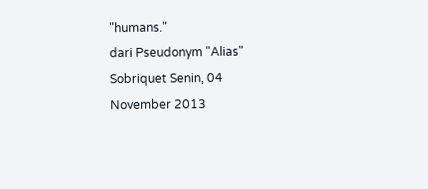"humans."
dari Pseudonym "Alias" Sobriquet Senin, 04 November 2013